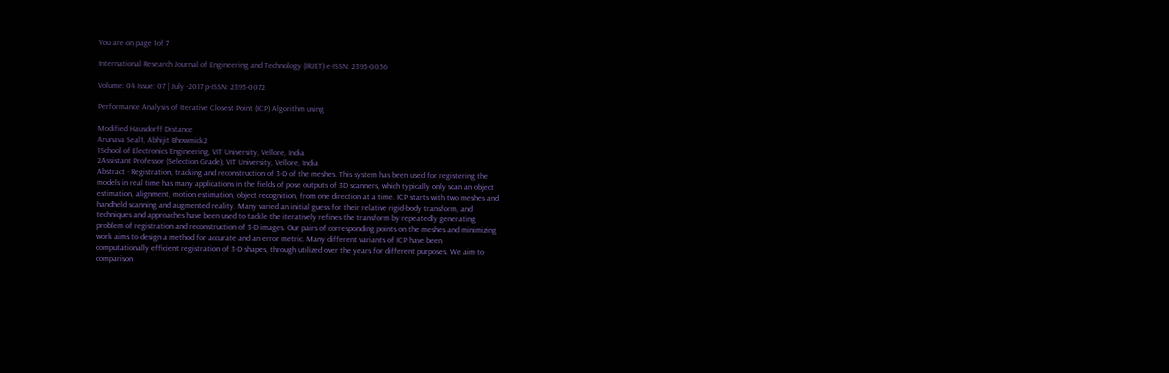You are on page 1of 7

International Research Journal of Engineering and Technology (IRJET) e-ISSN: 2395-0056

Volume: 04 Issue: 07 | July -2017 p-ISSN: 2395-0072

Performance Analysis of Iterative Closest Point (ICP) Algorithm using

Modified Hausdorff Distance
Arunava Seal1, Abhijit Bhowmick2
1School of Electronics Engineering, VIT University, Vellore, India
2Assistant Professor (Selection Grade), VIT University, Vellore, India
Abstract - Registration, tracking and reconstruction of 3-D of the meshes. This system has been used for registering the
models in real time has many applications in the fields of pose outputs of 3D scanners, which typically only scan an object
estimation, alignment, motion estimation, object recognition, from one direction at a time. ICP starts with two meshes and
handheld scanning and augmented reality. Many varied an initial guess for their relative rigid-body transform, and
techniques and approaches have been used to tackle the iteratively refines the transform by repeatedly generating
problem of registration and reconstruction of 3-D images. Our pairs of corresponding points on the meshes and minimizing
work aims to design a method for accurate and an error metric. Many different variants of ICP have been
computationally efficient registration of 3-D shapes, through utilized over the years for different purposes. We aim to
comparison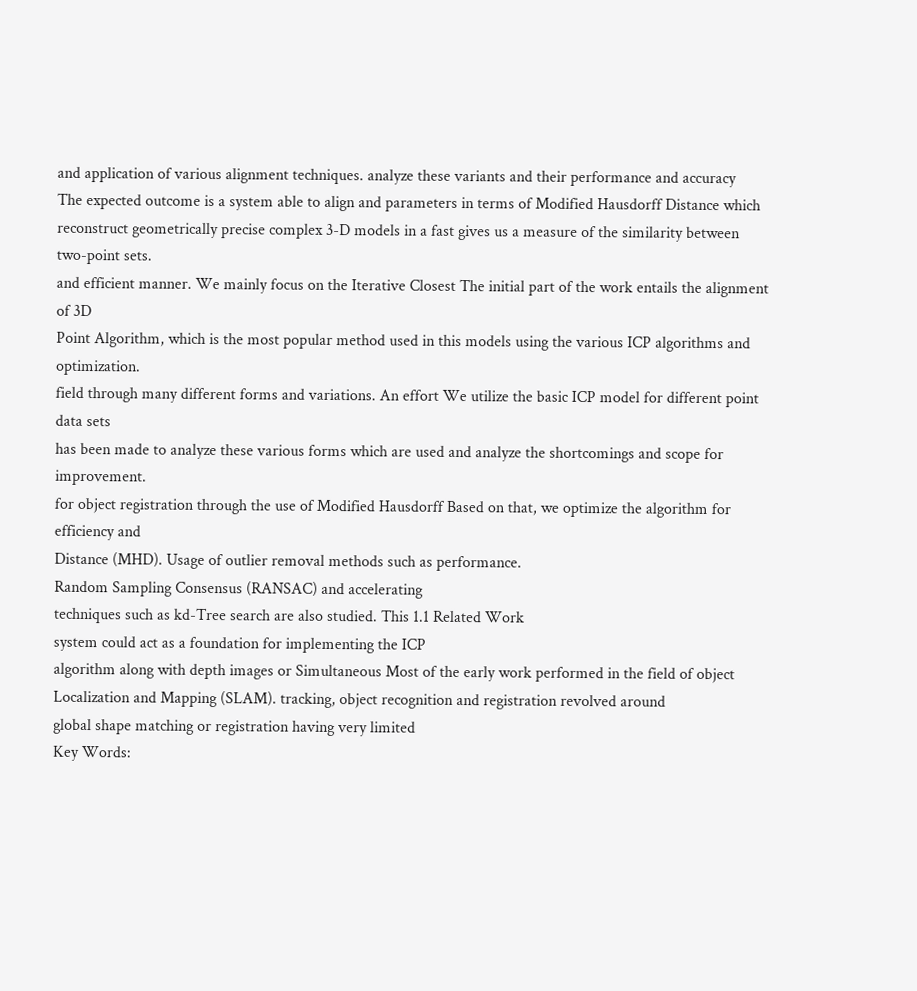and application of various alignment techniques. analyze these variants and their performance and accuracy
The expected outcome is a system able to align and parameters in terms of Modified Hausdorff Distance which
reconstruct geometrically precise complex 3-D models in a fast gives us a measure of the similarity between two-point sets.
and efficient manner. We mainly focus on the Iterative Closest The initial part of the work entails the alignment of 3D
Point Algorithm, which is the most popular method used in this models using the various ICP algorithms and optimization.
field through many different forms and variations. An effort We utilize the basic ICP model for different point data sets
has been made to analyze these various forms which are used and analyze the shortcomings and scope for improvement.
for object registration through the use of Modified Hausdorff Based on that, we optimize the algorithm for efficiency and
Distance (MHD). Usage of outlier removal methods such as performance.
Random Sampling Consensus (RANSAC) and accelerating
techniques such as kd-Tree search are also studied. This 1.1 Related Work
system could act as a foundation for implementing the ICP
algorithm along with depth images or Simultaneous Most of the early work performed in the field of object
Localization and Mapping (SLAM). tracking, object recognition and registration revolved around
global shape matching or registration having very limited
Key Words: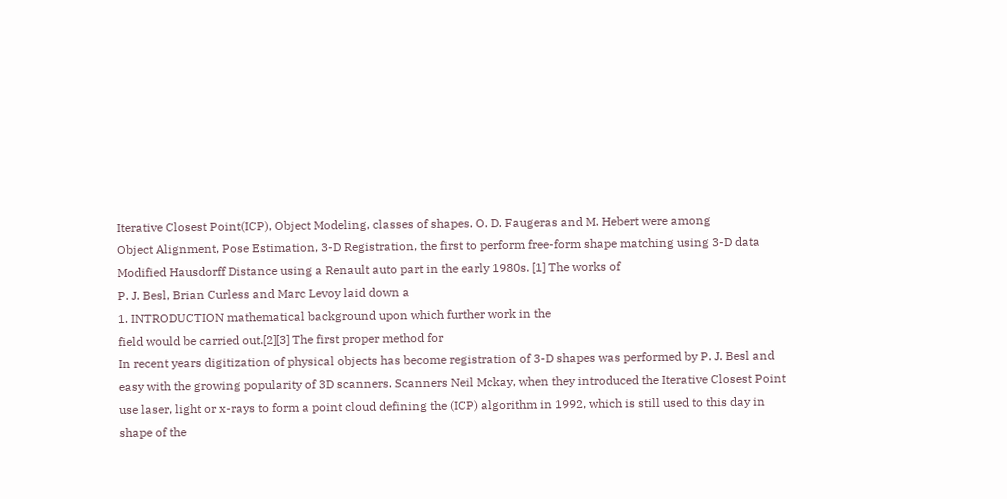Iterative Closest Point(ICP), Object Modeling, classes of shapes. O. D. Faugeras and M. Hebert were among
Object Alignment, Pose Estimation, 3-D Registration, the first to perform free-form shape matching using 3-D data
Modified Hausdorff Distance using a Renault auto part in the early 1980s. [1] The works of
P. J. Besl, Brian Curless and Marc Levoy laid down a
1. INTRODUCTION mathematical background upon which further work in the
field would be carried out.[2][3] The first proper method for
In recent years digitization of physical objects has become registration of 3-D shapes was performed by P. J. Besl and
easy with the growing popularity of 3D scanners. Scanners Neil Mckay, when they introduced the Iterative Closest Point
use laser, light or x-rays to form a point cloud defining the (ICP) algorithm in 1992, which is still used to this day in
shape of the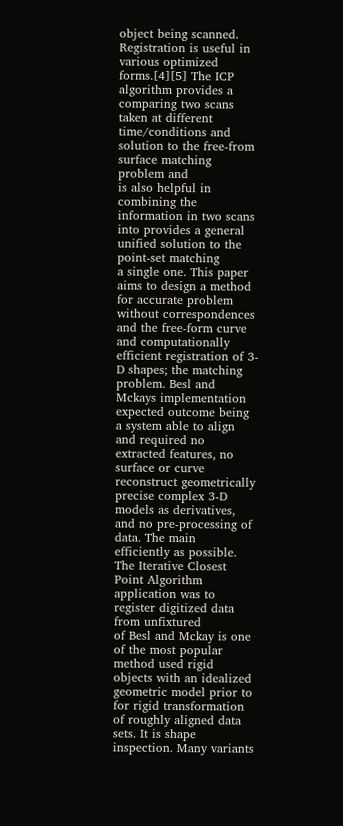object being scanned. Registration is useful in various optimized forms.[4][5] The ICP algorithm provides a
comparing two scans taken at different time/conditions and solution to the free-from surface matching problem and
is also helpful in combining the information in two scans into provides a general unified solution to the point-set matching
a single one. This paper aims to design a method for accurate problem without correspondences and the free-form curve
and computationally efficient registration of 3-D shapes; the matching problem. Besl and Mckays implementation
expected outcome being a system able to align and required no extracted features, no surface or curve
reconstruct geometrically precise complex 3-D models as derivatives, and no pre-processing of data. The main
efficiently as possible. The Iterative Closest Point Algorithm application was to register digitized data from unfixtured
of Besl and Mckay is one of the most popular method used rigid objects with an idealized geometric model prior to
for rigid transformation of roughly aligned data sets. It is shape inspection. Many variants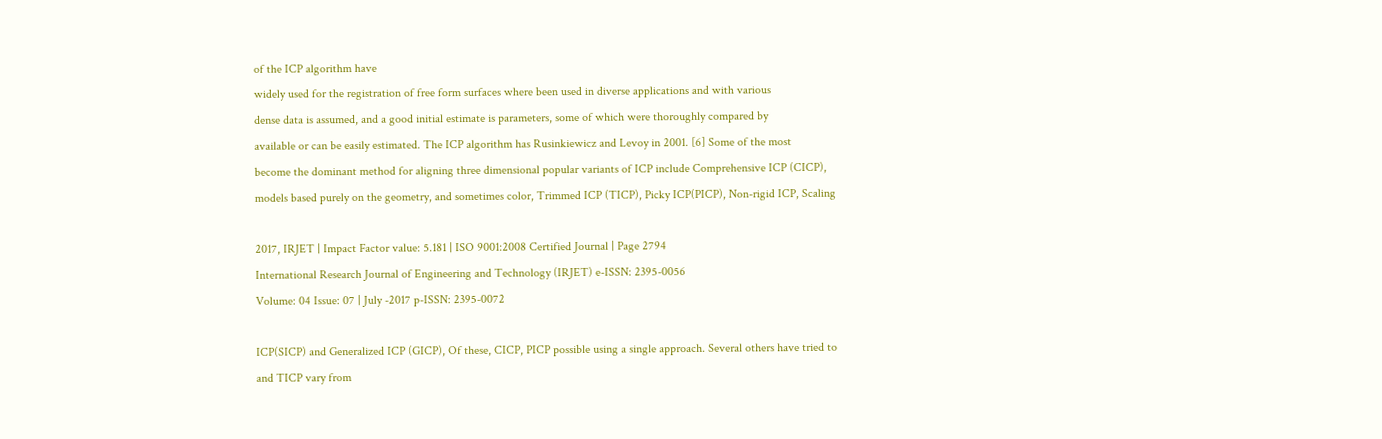of the ICP algorithm have
widely used for the registration of free form surfaces where been used in diverse applications and with various
dense data is assumed, and a good initial estimate is parameters, some of which were thoroughly compared by
available or can be easily estimated. The ICP algorithm has Rusinkiewicz and Levoy in 2001. [6] Some of the most
become the dominant method for aligning three dimensional popular variants of ICP include Comprehensive ICP (CICP),
models based purely on the geometry, and sometimes color, Trimmed ICP (TICP), Picky ICP(PICP), Non-rigid ICP, Scaling

2017, IRJET | Impact Factor value: 5.181 | ISO 9001:2008 Certified Journal | Page 2794
International Research Journal of Engineering and Technology (IRJET) e-ISSN: 2395-0056
Volume: 04 Issue: 07 | July -2017 p-ISSN: 2395-0072

ICP(SICP) and Generalized ICP (GICP), Of these, CICP, PICP possible using a single approach. Several others have tried to
and TICP vary from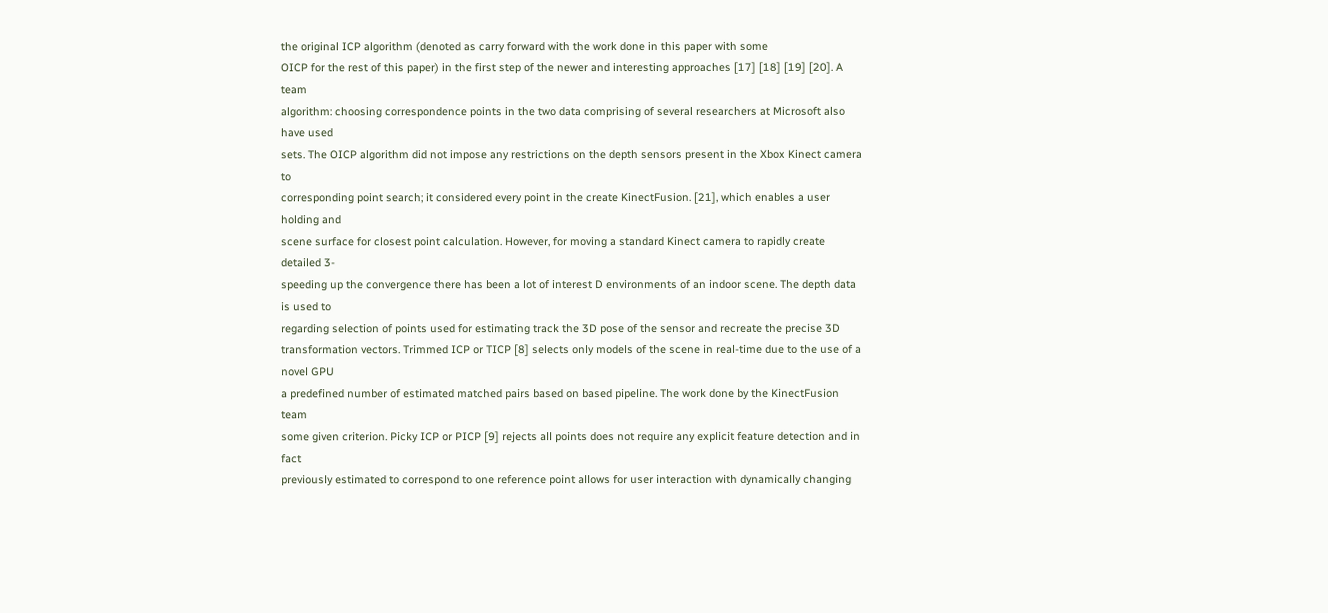the original ICP algorithm (denoted as carry forward with the work done in this paper with some
OICP for the rest of this paper) in the first step of the newer and interesting approaches [17] [18] [19] [20]. A team
algorithm: choosing correspondence points in the two data comprising of several researchers at Microsoft also have used
sets. The OICP algorithm did not impose any restrictions on the depth sensors present in the Xbox Kinect camera to
corresponding point search; it considered every point in the create KinectFusion. [21], which enables a user holding and
scene surface for closest point calculation. However, for moving a standard Kinect camera to rapidly create detailed 3-
speeding up the convergence there has been a lot of interest D environments of an indoor scene. The depth data is used to
regarding selection of points used for estimating track the 3D pose of the sensor and recreate the precise 3D
transformation vectors. Trimmed ICP or TICP [8] selects only models of the scene in real-time due to the use of a novel GPU
a predefined number of estimated matched pairs based on based pipeline. The work done by the KinectFusion team
some given criterion. Picky ICP or PICP [9] rejects all points does not require any explicit feature detection and in fact
previously estimated to correspond to one reference point allows for user interaction with dynamically changing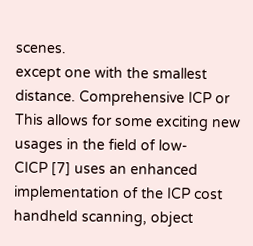scenes.
except one with the smallest distance. Comprehensive ICP or This allows for some exciting new usages in the field of low-
CICP [7] uses an enhanced implementation of the ICP cost handheld scanning, object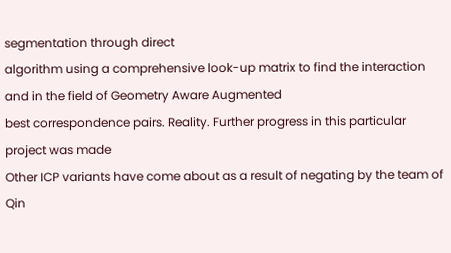segmentation through direct
algorithm using a comprehensive look-up matrix to find the interaction and in the field of Geometry Aware Augmented
best correspondence pairs. Reality. Further progress in this particular project was made
Other ICP variants have come about as a result of negating by the team of Qin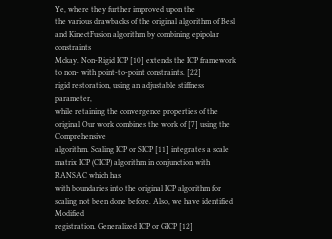Ye, where they further improved upon the
the various drawbacks of the original algorithm of Besl and KinectFusion algorithm by combining epipolar constraints
Mckay. Non-Rigid ICP [10] extends the ICP framework to non- with point-to-point constraints. [22]
rigid restoration, using an adjustable stiffness parameter,
while retaining the convergence properties of the original Our work combines the work of [7] using the Comprehensive
algorithm. Scaling ICP or SICP [11] integrates a scale matrix ICP (CICP) algorithm in conjunction with RANSAC which has
with boundaries into the original ICP algorithm for scaling not been done before. Also, we have identified Modified
registration. Generalized ICP or GICP [12]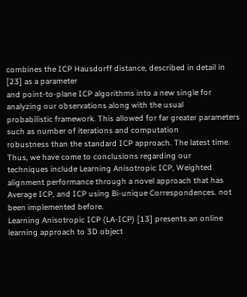combines the ICP Hausdorff distance, described in detail in [23] as a parameter
and point-to-plane ICP algorithms into a new single for analyzing our observations along with the usual
probabilistic framework. This allowed for far greater parameters such as number of iterations and computation
robustness than the standard ICP approach. The latest time. Thus, we have come to conclusions regarding our
techniques include Learning Anisotropic ICP, Weighted alignment performance through a novel approach that has
Average ICP, and ICP using Bi-unique Correspondences. not been implemented before.
Learning Anisotropic ICP (LA-ICP) [13] presents an online
learning approach to 3D object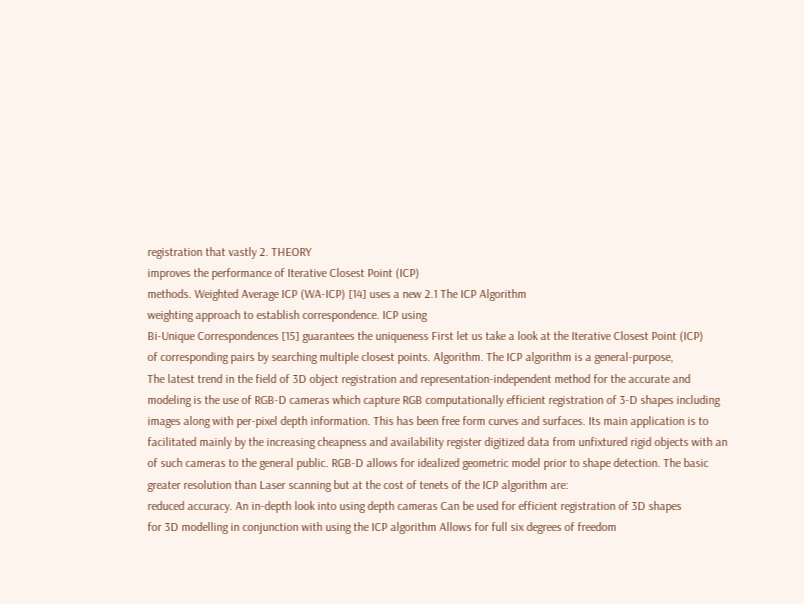registration that vastly 2. THEORY
improves the performance of Iterative Closest Point (ICP)
methods. Weighted Average ICP (WA-ICP) [14] uses a new 2.1 The ICP Algorithm
weighting approach to establish correspondence. ICP using
Bi-Unique Correspondences [15] guarantees the uniqueness First let us take a look at the Iterative Closest Point (ICP)
of corresponding pairs by searching multiple closest points. Algorithm. The ICP algorithm is a general-purpose,
The latest trend in the field of 3D object registration and representation-independent method for the accurate and
modeling is the use of RGB-D cameras which capture RGB computationally efficient registration of 3-D shapes including
images along with per-pixel depth information. This has been free form curves and surfaces. Its main application is to
facilitated mainly by the increasing cheapness and availability register digitized data from unfixtured rigid objects with an
of such cameras to the general public. RGB-D allows for idealized geometric model prior to shape detection. The basic
greater resolution than Laser scanning but at the cost of tenets of the ICP algorithm are:
reduced accuracy. An in-depth look into using depth cameras Can be used for efficient registration of 3D shapes
for 3D modelling in conjunction with using the ICP algorithm Allows for full six degrees of freedom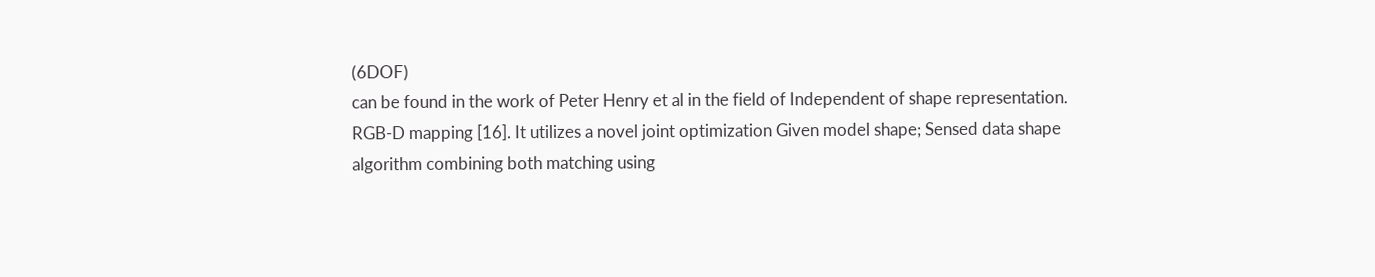(6DOF)
can be found in the work of Peter Henry et al in the field of Independent of shape representation.
RGB-D mapping [16]. It utilizes a novel joint optimization Given model shape; Sensed data shape
algorithm combining both matching using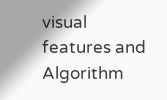visual features and Algorithm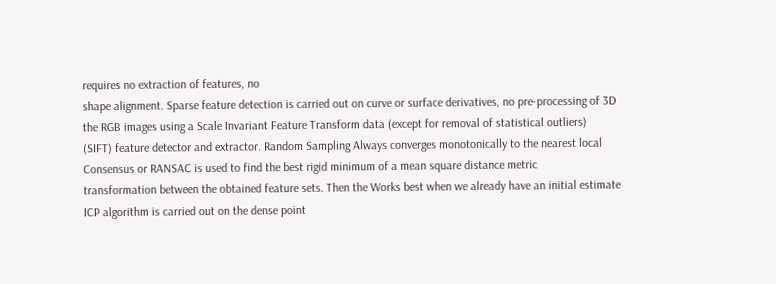requires no extraction of features, no
shape alignment. Sparse feature detection is carried out on curve or surface derivatives, no pre-processing of 3D
the RGB images using a Scale Invariant Feature Transform data (except for removal of statistical outliers)
(SIFT) feature detector and extractor. Random Sampling Always converges monotonically to the nearest local
Consensus or RANSAC is used to find the best rigid minimum of a mean square distance metric
transformation between the obtained feature sets. Then the Works best when we already have an initial estimate
ICP algorithm is carried out on the dense point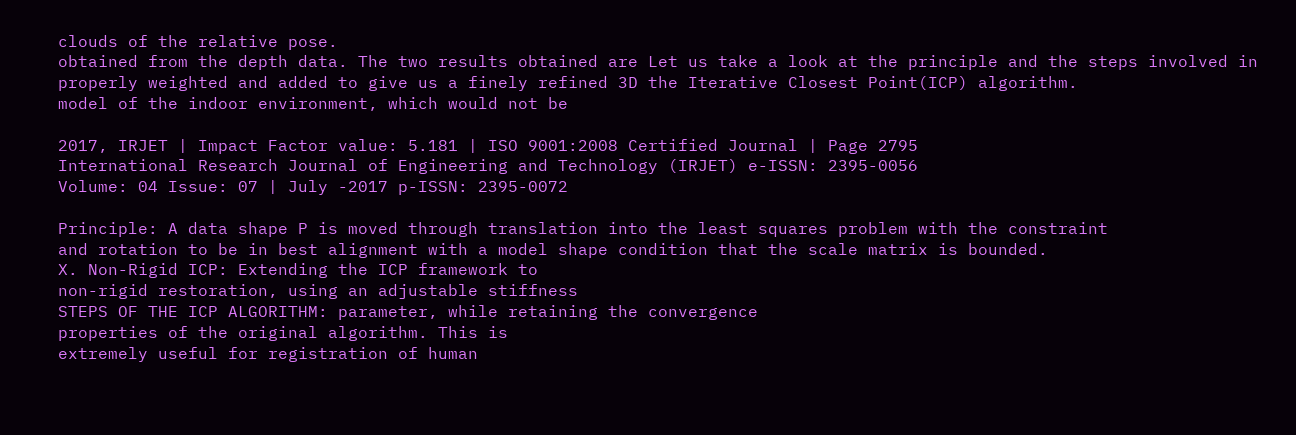clouds of the relative pose.
obtained from the depth data. The two results obtained are Let us take a look at the principle and the steps involved in
properly weighted and added to give us a finely refined 3D the Iterative Closest Point(ICP) algorithm.
model of the indoor environment, which would not be

2017, IRJET | Impact Factor value: 5.181 | ISO 9001:2008 Certified Journal | Page 2795
International Research Journal of Engineering and Technology (IRJET) e-ISSN: 2395-0056
Volume: 04 Issue: 07 | July -2017 p-ISSN: 2395-0072

Principle: A data shape P is moved through translation into the least squares problem with the constraint
and rotation to be in best alignment with a model shape condition that the scale matrix is bounded.
X. Non-Rigid ICP: Extending the ICP framework to
non-rigid restoration, using an adjustable stiffness
STEPS OF THE ICP ALGORITHM: parameter, while retaining the convergence
properties of the original algorithm. This is
extremely useful for registration of human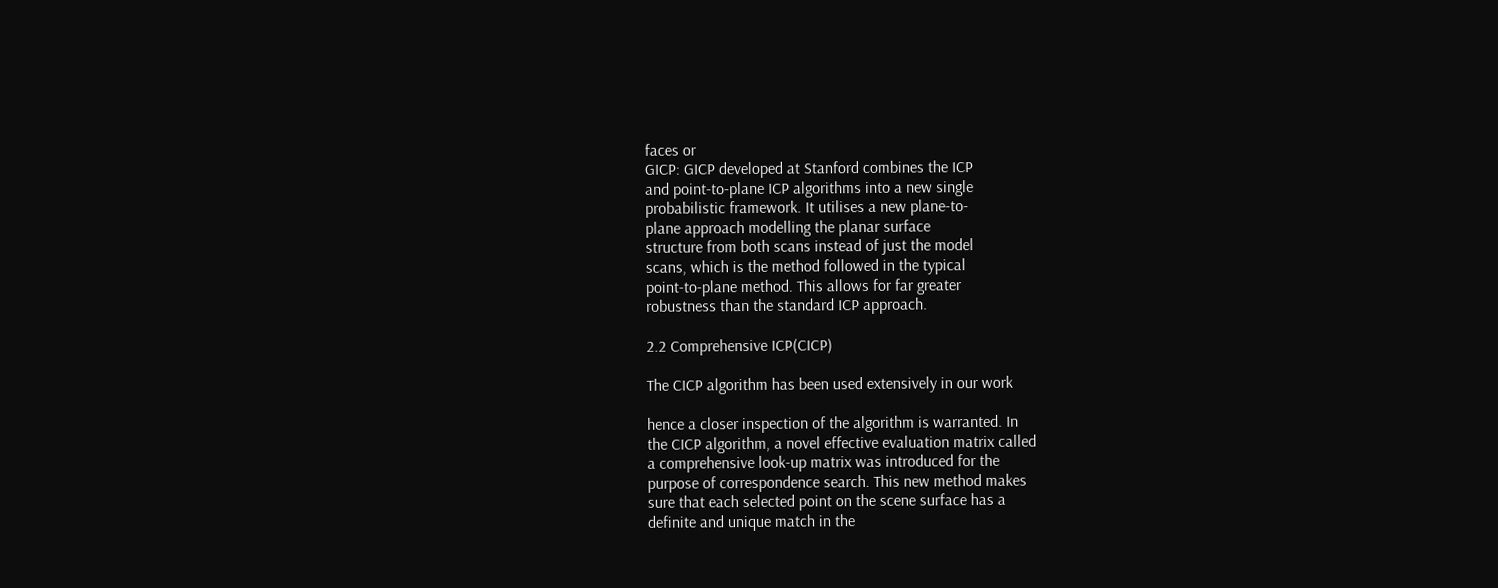faces or
GICP: GICP developed at Stanford combines the ICP
and point-to-plane ICP algorithms into a new single
probabilistic framework. It utilises a new plane-to-
plane approach modelling the planar surface
structure from both scans instead of just the model
scans, which is the method followed in the typical
point-to-plane method. This allows for far greater
robustness than the standard ICP approach.

2.2 Comprehensive ICP(CICP)

The CICP algorithm has been used extensively in our work

hence a closer inspection of the algorithm is warranted. In
the CICP algorithm, a novel effective evaluation matrix called
a comprehensive look-up matrix was introduced for the
purpose of correspondence search. This new method makes
sure that each selected point on the scene surface has a
definite and unique match in the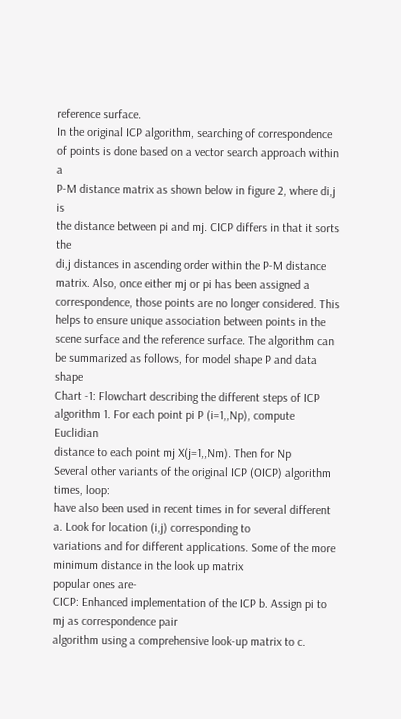reference surface.
In the original ICP algorithm, searching of correspondence
of points is done based on a vector search approach within a
P-M distance matrix as shown below in figure 2, where di,j is
the distance between pi and mj. CICP differs in that it sorts the
di,j distances in ascending order within the P-M distance
matrix. Also, once either mj or pi has been assigned a
correspondence, those points are no longer considered. This
helps to ensure unique association between points in the
scene surface and the reference surface. The algorithm can
be summarized as follows, for model shape P and data shape
Chart -1: Flowchart describing the different steps of ICP
algorithm 1. For each point pi P (i=1,,Np), compute Euclidian
distance to each point mj X(j=1,,Nm). Then for Np
Several other variants of the original ICP (OICP) algorithm times, loop:
have also been used in recent times in for several different a. Look for location (i,j) corresponding to
variations and for different applications. Some of the more minimum distance in the look up matrix
popular ones are-
CICP: Enhanced implementation of the ICP b. Assign pi to mj as correspondence pair
algorithm using a comprehensive look-up matrix to c.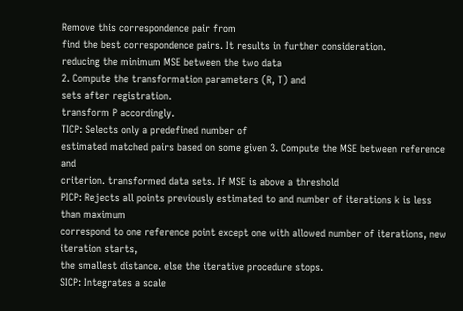Remove this correspondence pair from
find the best correspondence pairs. It results in further consideration.
reducing the minimum MSE between the two data
2. Compute the transformation parameters (R, T) and
sets after registration.
transform P accordingly.
TICP: Selects only a predefined number of
estimated matched pairs based on some given 3. Compute the MSE between reference and
criterion. transformed data sets. If MSE is above a threshold
PICP: Rejects all points previously estimated to and number of iterations k is less than maximum
correspond to one reference point except one with allowed number of iterations, new iteration starts,
the smallest distance. else the iterative procedure stops.
SICP: Integrates a scale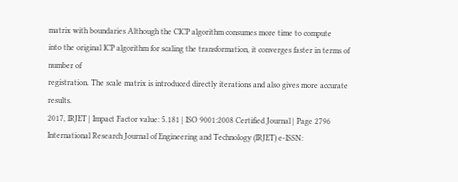matrix with boundaries Although the CICP algorithm consumes more time to compute
into the original ICP algorithm for scaling the transformation, it converges faster in terms of number of
registration. The scale matrix is introduced directly iterations and also gives more accurate results.
2017, IRJET | Impact Factor value: 5.181 | ISO 9001:2008 Certified Journal | Page 2796
International Research Journal of Engineering and Technology (IRJET) e-ISSN: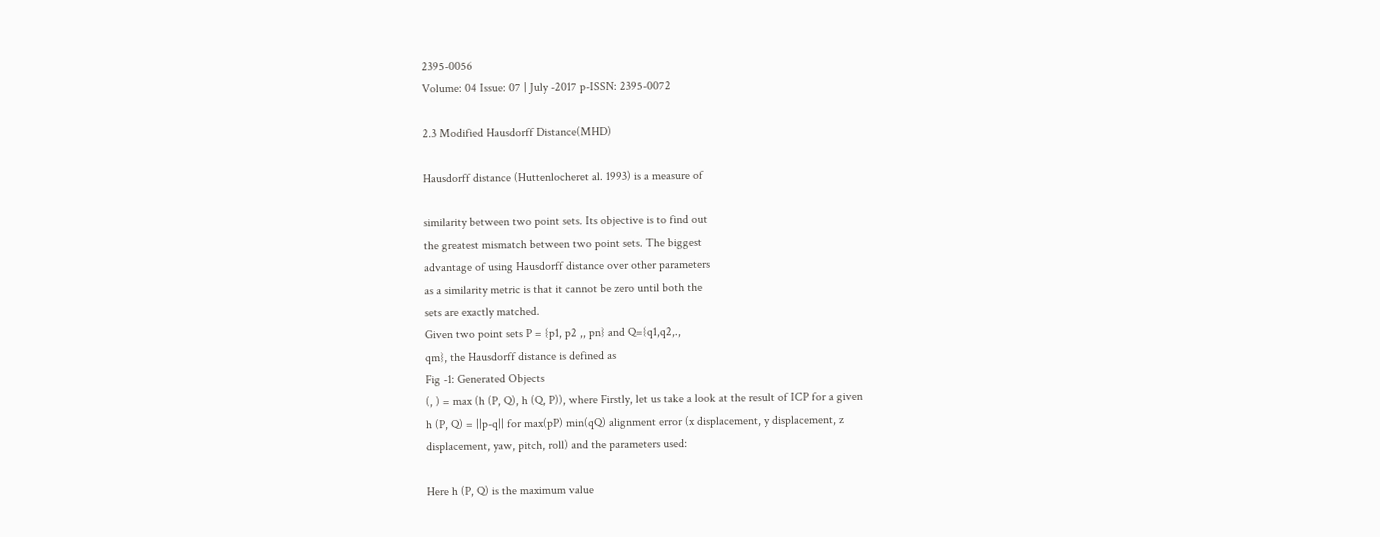2395-0056
Volume: 04 Issue: 07 | July -2017 p-ISSN: 2395-0072

2.3 Modified Hausdorff Distance(MHD)

Hausdorff distance (Huttenlocheret al. 1993) is a measure of

similarity between two point sets. Its objective is to find out
the greatest mismatch between two point sets. The biggest
advantage of using Hausdorff distance over other parameters
as a similarity metric is that it cannot be zero until both the
sets are exactly matched.
Given two point sets P = {p1, p2 ,, pn} and Q={q1,q2,.,
qm}, the Hausdorff distance is defined as
Fig -1: Generated Objects
(, ) = max (h (P, Q), h (Q, P)), where Firstly, let us take a look at the result of ICP for a given
h (P, Q) = ||p-q|| for max(pP) min(qQ) alignment error (x displacement, y displacement, z
displacement, yaw, pitch, roll) and the parameters used:

Here h (P, Q) is the maximum value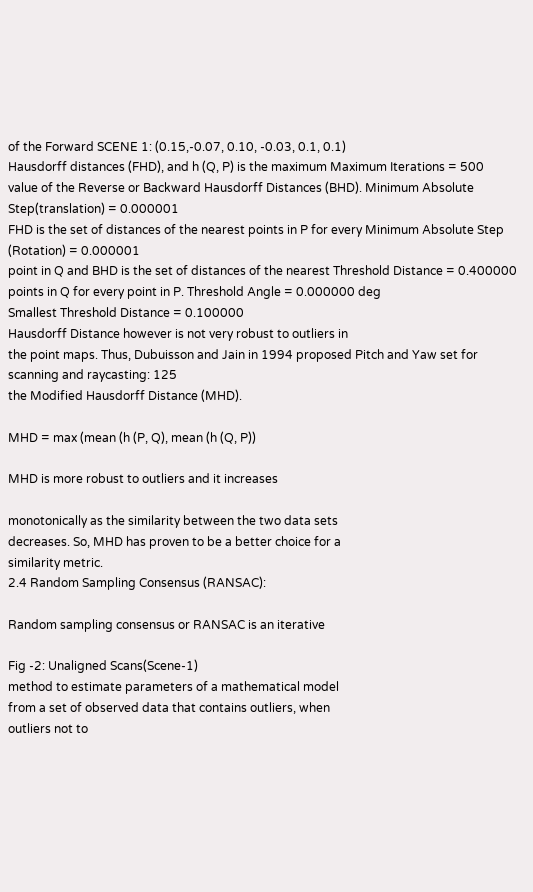of the Forward SCENE 1: (0.15,-0.07, 0.10, -0.03, 0.1, 0.1)
Hausdorff distances (FHD), and h (Q, P) is the maximum Maximum Iterations = 500
value of the Reverse or Backward Hausdorff Distances (BHD). Minimum Absolute Step(translation) = 0.000001
FHD is the set of distances of the nearest points in P for every Minimum Absolute Step (Rotation) = 0.000001
point in Q and BHD is the set of distances of the nearest Threshold Distance = 0.400000
points in Q for every point in P. Threshold Angle = 0.000000 deg
Smallest Threshold Distance = 0.100000
Hausdorff Distance however is not very robust to outliers in
the point maps. Thus, Dubuisson and Jain in 1994 proposed Pitch and Yaw set for scanning and raycasting: 125
the Modified Hausdorff Distance (MHD).

MHD = max (mean (h (P, Q), mean (h (Q, P))

MHD is more robust to outliers and it increases

monotonically as the similarity between the two data sets
decreases. So, MHD has proven to be a better choice for a
similarity metric.
2.4 Random Sampling Consensus (RANSAC):

Random sampling consensus or RANSAC is an iterative

Fig -2: Unaligned Scans(Scene-1)
method to estimate parameters of a mathematical model
from a set of observed data that contains outliers, when
outliers not to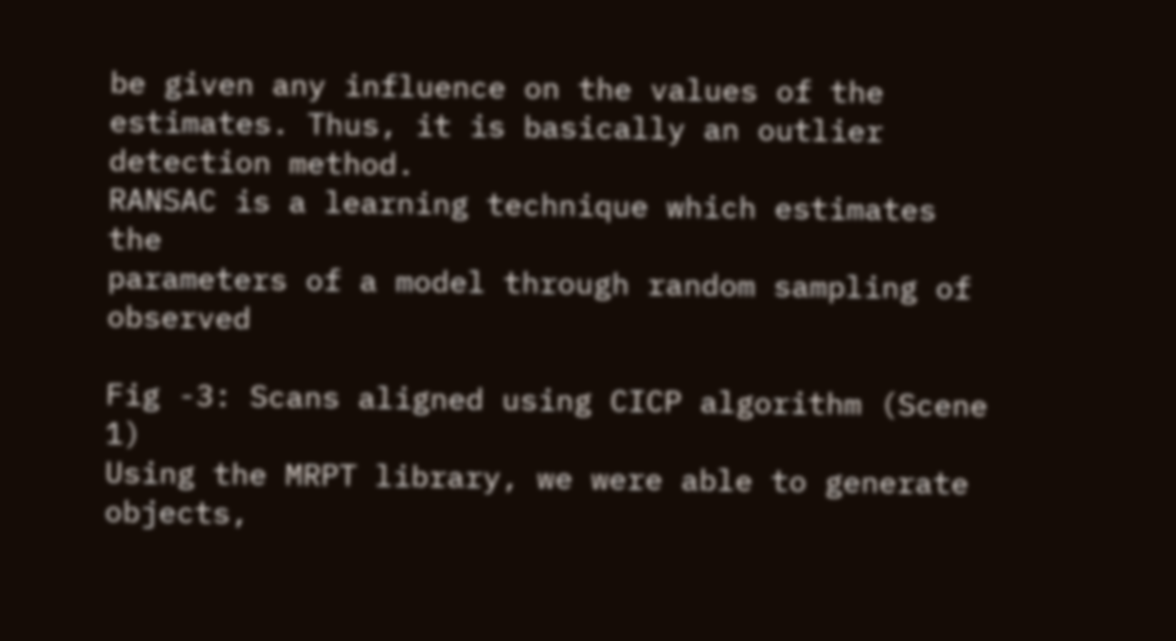be given any influence on the values of the
estimates. Thus, it is basically an outlier detection method.
RANSAC is a learning technique which estimates the
parameters of a model through random sampling of observed

Fig -3: Scans aligned using CICP algorithm (Scene 1)
Using the MRPT library, we were able to generate objects,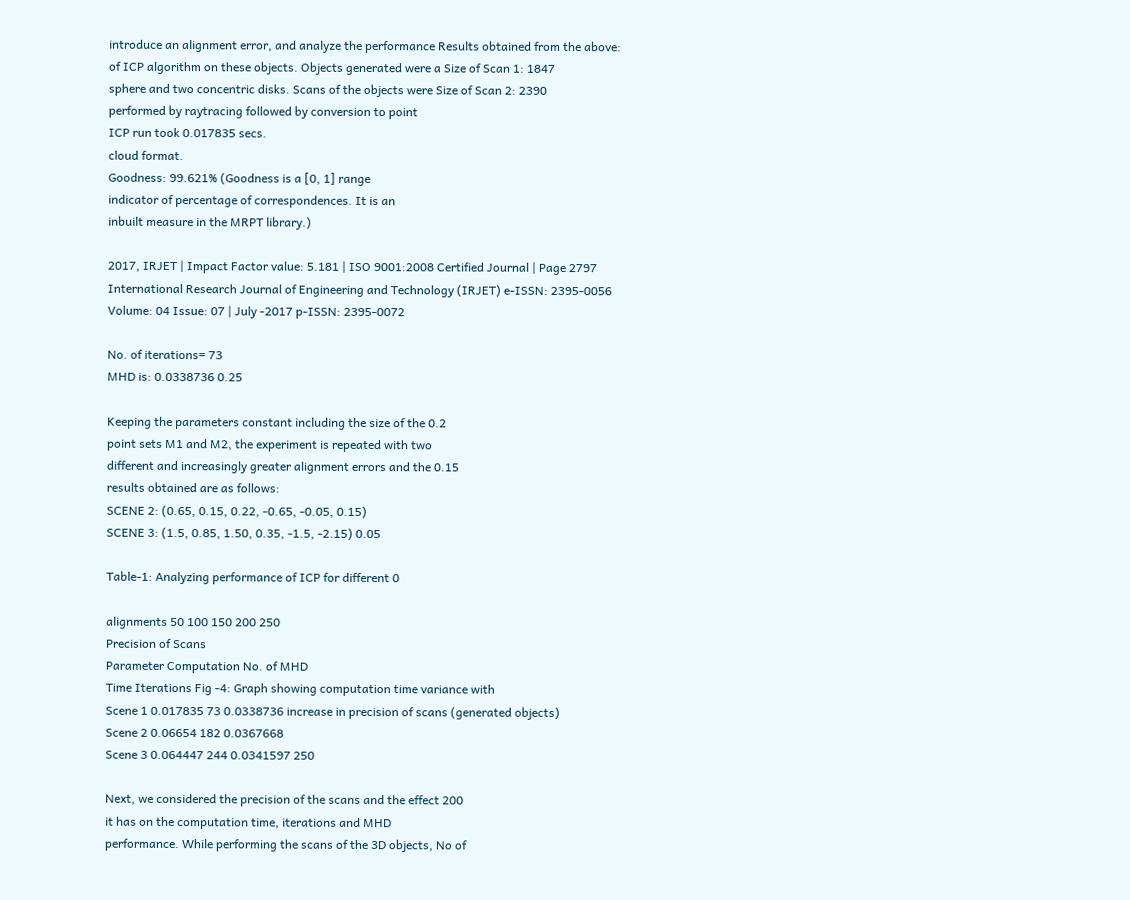introduce an alignment error, and analyze the performance Results obtained from the above:
of ICP algorithm on these objects. Objects generated were a Size of Scan 1: 1847
sphere and two concentric disks. Scans of the objects were Size of Scan 2: 2390
performed by raytracing followed by conversion to point
ICP run took 0.017835 secs.
cloud format.
Goodness: 99.621% (Goodness is a [0, 1] range
indicator of percentage of correspondences. It is an
inbuilt measure in the MRPT library.)

2017, IRJET | Impact Factor value: 5.181 | ISO 9001:2008 Certified Journal | Page 2797
International Research Journal of Engineering and Technology (IRJET) e-ISSN: 2395-0056
Volume: 04 Issue: 07 | July -2017 p-ISSN: 2395-0072

No. of iterations= 73
MHD is: 0.0338736 0.25

Keeping the parameters constant including the size of the 0.2
point sets M1 and M2, the experiment is repeated with two
different and increasingly greater alignment errors and the 0.15
results obtained are as follows:
SCENE 2: (0.65, 0.15, 0.22, -0.65, -0.05, 0.15)
SCENE 3: (1.5, 0.85, 1.50, 0.35, -1.5, -2.15) 0.05

Table-1: Analyzing performance of ICP for different 0

alignments 50 100 150 200 250
Precision of Scans
Parameter Computation No. of MHD
Time Iterations Fig -4: Graph showing computation time variance with
Scene 1 0.017835 73 0.0338736 increase in precision of scans (generated objects)
Scene 2 0.06654 182 0.0367668
Scene 3 0.064447 244 0.0341597 250

Next, we considered the precision of the scans and the effect 200
it has on the computation time, iterations and MHD
performance. While performing the scans of the 3D objects, No of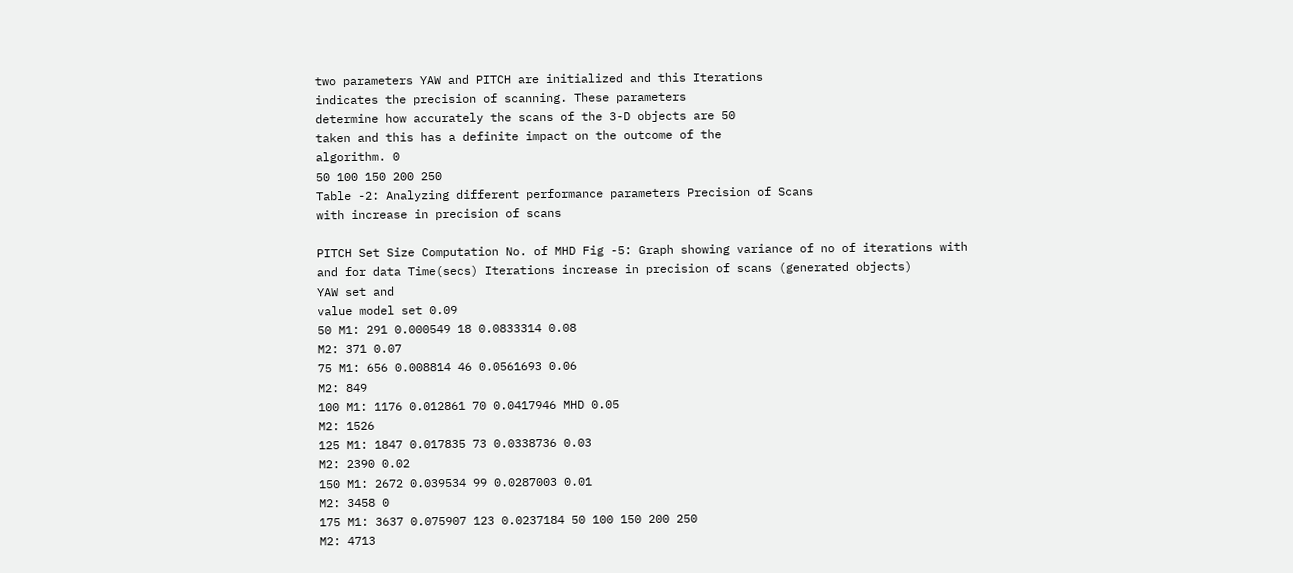two parameters YAW and PITCH are initialized and this Iterations
indicates the precision of scanning. These parameters
determine how accurately the scans of the 3-D objects are 50
taken and this has a definite impact on the outcome of the
algorithm. 0
50 100 150 200 250
Table -2: Analyzing different performance parameters Precision of Scans
with increase in precision of scans

PITCH Set Size Computation No. of MHD Fig -5: Graph showing variance of no of iterations with
and for data Time(secs) Iterations increase in precision of scans (generated objects)
YAW set and
value model set 0.09
50 M1: 291 0.000549 18 0.0833314 0.08
M2: 371 0.07
75 M1: 656 0.008814 46 0.0561693 0.06
M2: 849
100 M1: 1176 0.012861 70 0.0417946 MHD 0.05
M2: 1526
125 M1: 1847 0.017835 73 0.0338736 0.03
M2: 2390 0.02
150 M1: 2672 0.039534 99 0.0287003 0.01
M2: 3458 0
175 M1: 3637 0.075907 123 0.0237184 50 100 150 200 250
M2: 4713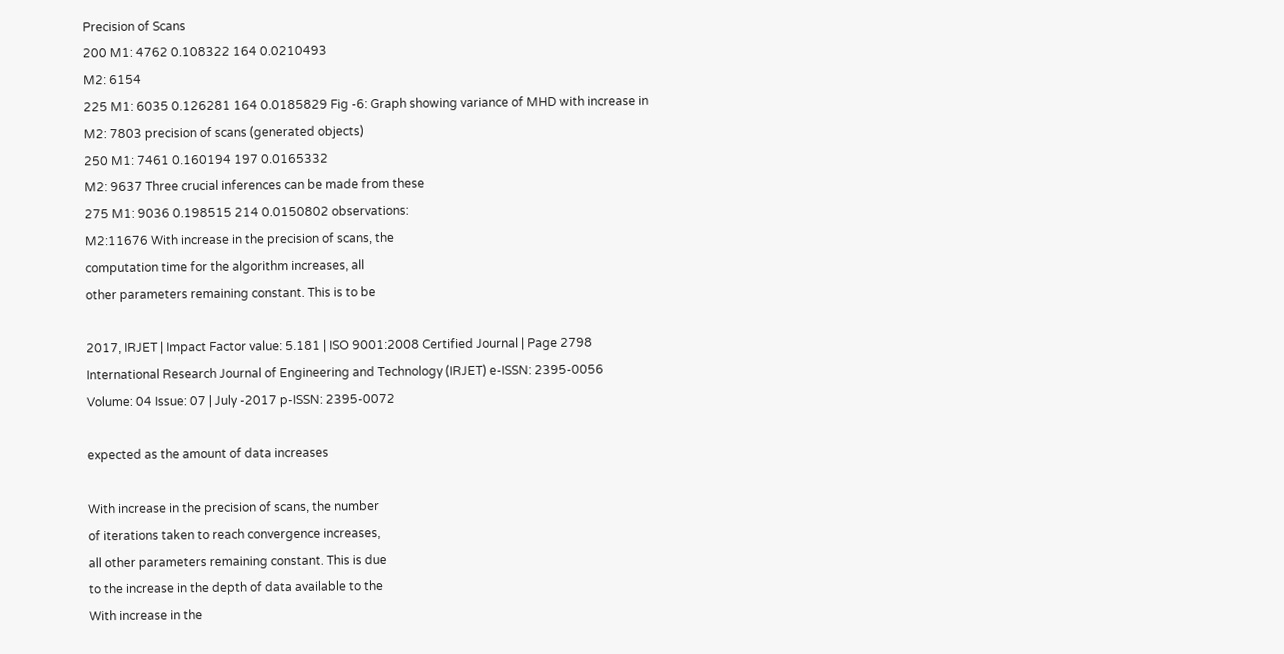Precision of Scans
200 M1: 4762 0.108322 164 0.0210493
M2: 6154
225 M1: 6035 0.126281 164 0.0185829 Fig -6: Graph showing variance of MHD with increase in
M2: 7803 precision of scans (generated objects)
250 M1: 7461 0.160194 197 0.0165332
M2: 9637 Three crucial inferences can be made from these
275 M1: 9036 0.198515 214 0.0150802 observations:
M2:11676 With increase in the precision of scans, the
computation time for the algorithm increases, all
other parameters remaining constant. This is to be

2017, IRJET | Impact Factor value: 5.181 | ISO 9001:2008 Certified Journal | Page 2798
International Research Journal of Engineering and Technology (IRJET) e-ISSN: 2395-0056
Volume: 04 Issue: 07 | July -2017 p-ISSN: 2395-0072

expected as the amount of data increases

With increase in the precision of scans, the number
of iterations taken to reach convergence increases,
all other parameters remaining constant. This is due
to the increase in the depth of data available to the
With increase in the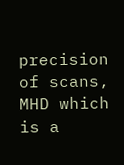precision of scans, MHD which
is a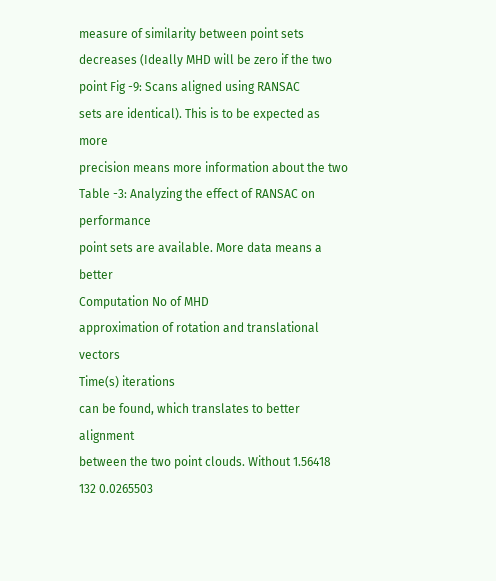measure of similarity between point sets
decreases (Ideally MHD will be zero if the two point Fig -9: Scans aligned using RANSAC
sets are identical). This is to be expected as more
precision means more information about the two Table -3: Analyzing the effect of RANSAC on performance
point sets are available. More data means a better
Computation No of MHD
approximation of rotation and translational vectors
Time(s) iterations
can be found, which translates to better alignment
between the two point clouds. Without 1.56418 132 0.0265503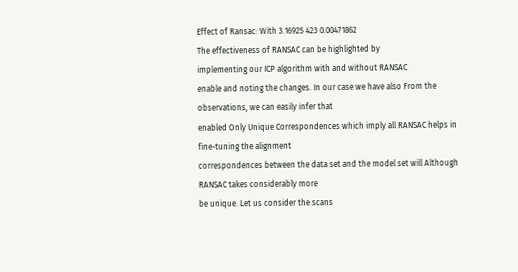Effect of Ransac: With 3.16925 423 0.00471862
The effectiveness of RANSAC can be highlighted by
implementing our ICP algorithm with and without RANSAC
enable and noting the changes. In our case we have also From the observations, we can easily infer that
enabled Only Unique Correspondences which imply all RANSAC helps in fine-tuning the alignment
correspondences between the data set and the model set will Although RANSAC takes considerably more
be unique. Let us consider the scans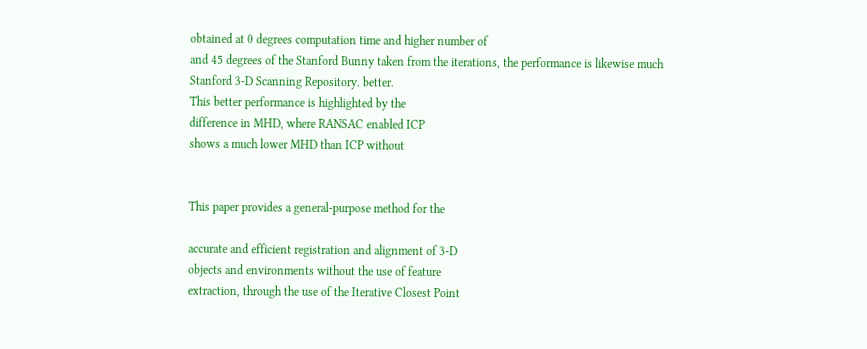obtained at 0 degrees computation time and higher number of
and 45 degrees of the Stanford Bunny taken from the iterations, the performance is likewise much
Stanford 3-D Scanning Repository. better.
This better performance is highlighted by the
difference in MHD, where RANSAC enabled ICP
shows a much lower MHD than ICP without


This paper provides a general-purpose method for the

accurate and efficient registration and alignment of 3-D
objects and environments without the use of feature
extraction, through the use of the Iterative Closest Point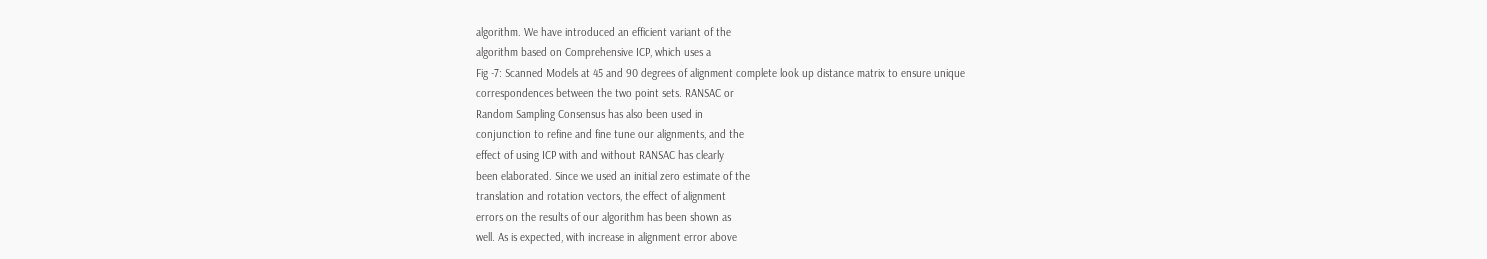algorithm. We have introduced an efficient variant of the
algorithm based on Comprehensive ICP, which uses a
Fig -7: Scanned Models at 45 and 90 degrees of alignment complete look up distance matrix to ensure unique
correspondences between the two point sets. RANSAC or
Random Sampling Consensus has also been used in
conjunction to refine and fine tune our alignments, and the
effect of using ICP with and without RANSAC has clearly
been elaborated. Since we used an initial zero estimate of the
translation and rotation vectors, the effect of alignment
errors on the results of our algorithm has been shown as
well. As is expected, with increase in alignment error above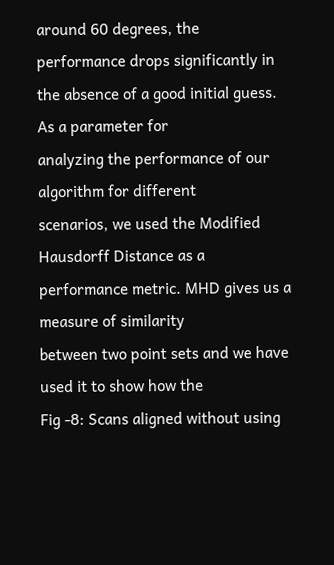around 60 degrees, the performance drops significantly in
the absence of a good initial guess. As a parameter for
analyzing the performance of our algorithm for different
scenarios, we used the Modified Hausdorff Distance as a
performance metric. MHD gives us a measure of similarity
between two point sets and we have used it to show how the
Fig -8: Scans aligned without using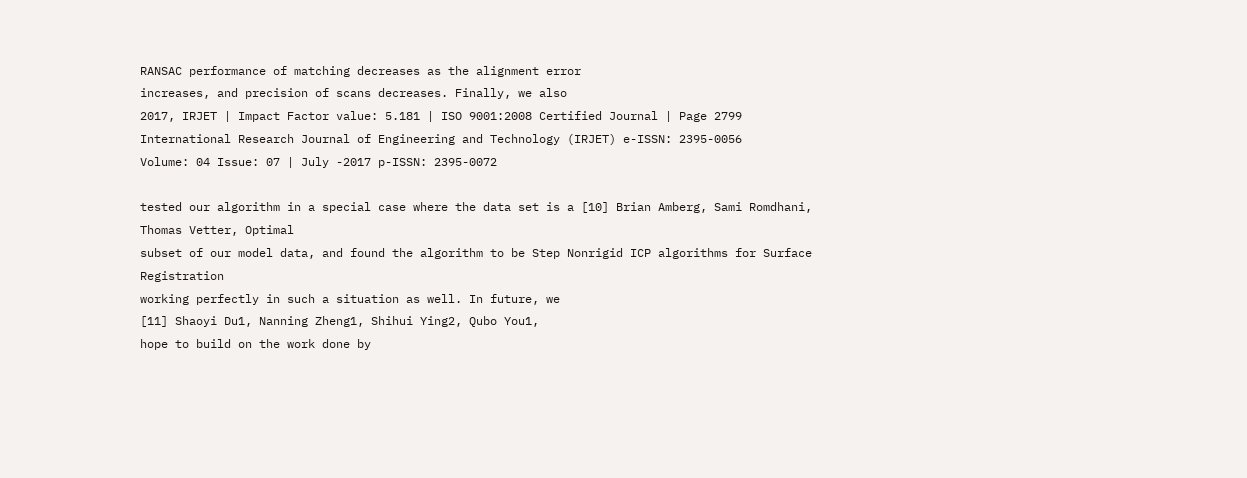RANSAC performance of matching decreases as the alignment error
increases, and precision of scans decreases. Finally, we also
2017, IRJET | Impact Factor value: 5.181 | ISO 9001:2008 Certified Journal | Page 2799
International Research Journal of Engineering and Technology (IRJET) e-ISSN: 2395-0056
Volume: 04 Issue: 07 | July -2017 p-ISSN: 2395-0072

tested our algorithm in a special case where the data set is a [10] Brian Amberg, Sami Romdhani, Thomas Vetter, Optimal
subset of our model data, and found the algorithm to be Step Nonrigid ICP algorithms for Surface Registration
working perfectly in such a situation as well. In future, we
[11] Shaoyi Du1, Nanning Zheng1, Shihui Ying2, Qubo You1,
hope to build on the work done by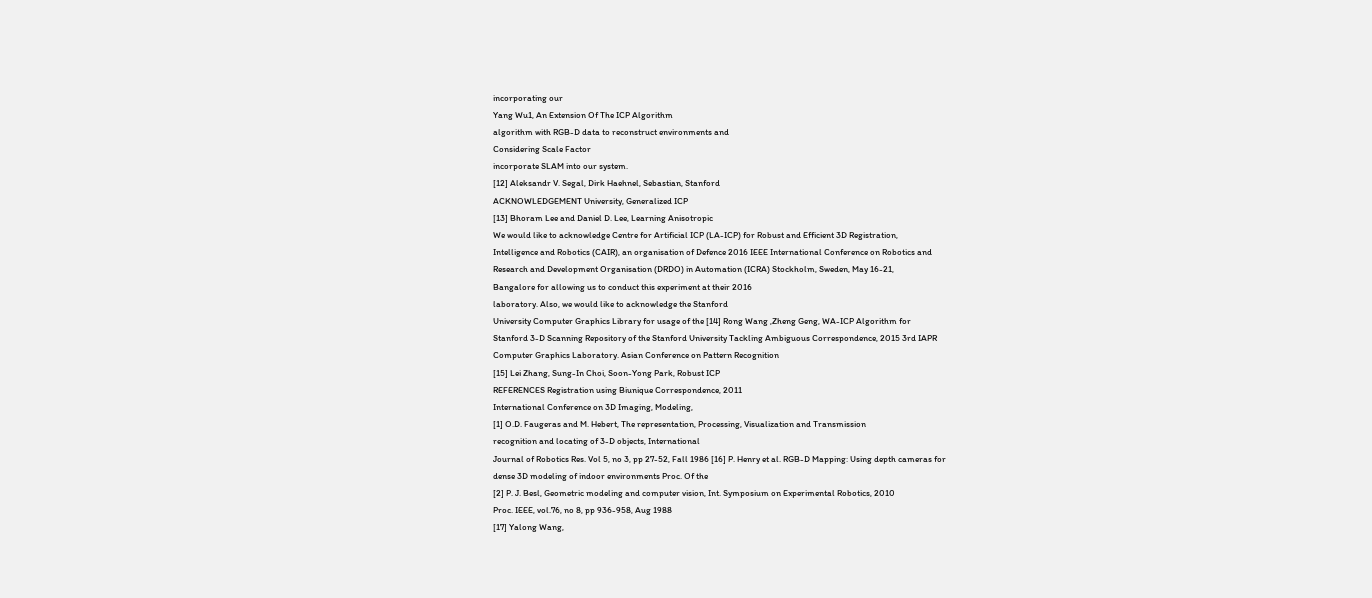incorporating our
Yang Wu1, An Extension Of The ICP Algorithm
algorithm with RGB-D data to reconstruct environments and
Considering Scale Factor
incorporate SLAM into our system.
[12] Aleksandr V. Segal, Dirk Haehnel, Sebastian, Stanford
ACKNOWLEDGEMENT University, Generalized ICP
[13] Bhoram Lee and Daniel D. Lee, Learning Anisotropic
We would like to acknowledge Centre for Artificial ICP (LA-ICP) for Robust and Efficient 3D Registration,
Intelligence and Robotics (CAIR), an organisation of Defence 2016 IEEE International Conference on Robotics and
Research and Development Organisation (DRDO) in Automation (ICRA) Stockholm, Sweden, May 16-21,
Bangalore for allowing us to conduct this experiment at their 2016
laboratory. Also, we would like to acknowledge the Stanford
University Computer Graphics Library for usage of the [14] Rong Wang ,Zheng Geng, WA-ICP Algorithm for
Stanford 3-D Scanning Repository of the Stanford University Tackling Ambiguous Correspondence, 2015 3rd IAPR
Computer Graphics Laboratory. Asian Conference on Pattern Recognition
[15] Lei Zhang, Sung-In Choi, Soon-Yong Park, Robust ICP
REFERENCES Registration using Biunique Correspondence, 2011
International Conference on 3D Imaging, Modeling,
[1] O.D. Faugeras and M. Hebert, The representation, Processing, Visualization and Transmission
recognition and locating of 3-D objects, International
Journal of Robotics Res. Vol 5, no 3, pp 27-52, Fall 1986 [16] P. Henry et al. RGB-D Mapping: Using depth cameras for
dense 3D modeling of indoor environments Proc. Of the
[2] P. J. Besl, Geometric modeling and computer vision, Int. Symposium on Experimental Robotics, 2010
Proc. IEEE, vol.76, no 8, pp 936-958, Aug 1988
[17] Yalong Wang,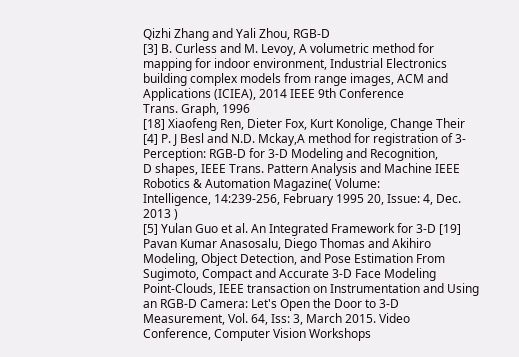Qizhi Zhang and Yali Zhou, RGB-D
[3] B. Curless and M. Levoy, A volumetric method for mapping for indoor environment, Industrial Electronics
building complex models from range images, ACM and Applications (ICIEA), 2014 IEEE 9th Conference
Trans. Graph, 1996
[18] Xiaofeng Ren, Dieter Fox, Kurt Konolige, Change Their
[4] P. J Besl and N.D. Mckay,A method for registration of 3- Perception: RGB-D for 3-D Modeling and Recognition,
D shapes, IEEE Trans. Pattern Analysis and Machine IEEE Robotics & Automation Magazine( Volume:
Intelligence, 14:239-256, February 1995 20, Issue: 4, Dec. 2013 )
[5] Yulan Guo et al. An Integrated Framework for 3-D [19] Pavan Kumar Anasosalu, Diego Thomas and Akihiro
Modeling, Object Detection, and Pose Estimation From Sugimoto, Compact and Accurate 3-D Face Modeling
Point-Clouds, IEEE transaction on Instrumentation and Using an RGB-D Camera: Let's Open the Door to 3-D
Measurement, Vol. 64, Iss: 3, March 2015. Video Conference, Computer Vision Workshops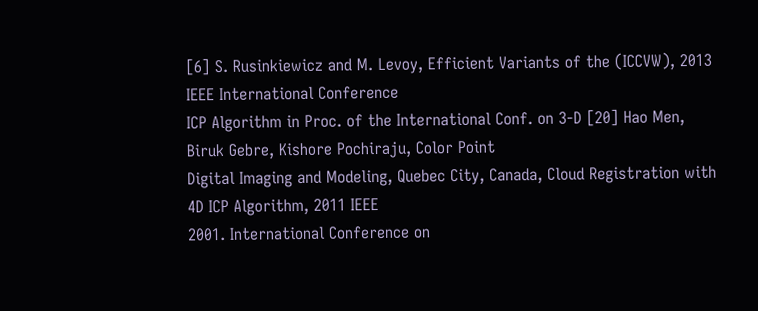[6] S. Rusinkiewicz and M. Levoy, Efficient Variants of the (ICCVW), 2013 IEEE International Conference
ICP Algorithm in Proc. of the International Conf. on 3-D [20] Hao Men, Biruk Gebre, Kishore Pochiraju, Color Point
Digital Imaging and Modeling, Quebec City, Canada, Cloud Registration with 4D ICP Algorithm, 2011 IEEE
2001. International Conference on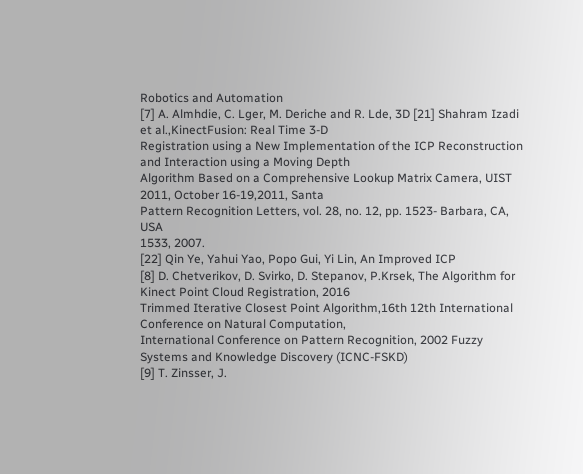Robotics and Automation
[7] A. Almhdie, C. Lger, M. Deriche and R. Lde, 3D [21] Shahram Izadi et al.,KinectFusion: Real Time 3-D
Registration using a New Implementation of the ICP Reconstruction and Interaction using a Moving Depth
Algorithm Based on a Comprehensive Lookup Matrix Camera, UIST 2011, October 16-19,2011, Santa
Pattern Recognition Letters, vol. 28, no. 12, pp. 1523- Barbara, CA, USA
1533, 2007.
[22] Qin Ye, Yahui Yao, Popo Gui, Yi Lin, An Improved ICP
[8] D. Chetverikov, D. Svirko, D. Stepanov, P.Krsek, The Algorithm for Kinect Point Cloud Registration, 2016
Trimmed Iterative Closest Point Algorithm,16th 12th International Conference on Natural Computation,
International Conference on Pattern Recognition, 2002 Fuzzy Systems and Knowledge Discovery (ICNC-FSKD)
[9] T. Zinsser, J.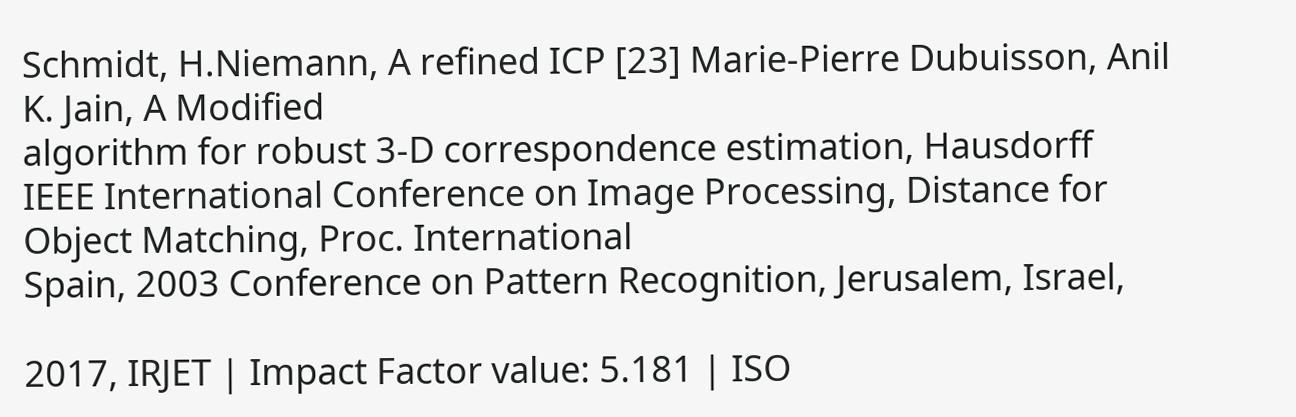Schmidt, H.Niemann, A refined ICP [23] Marie-Pierre Dubuisson, Anil K. Jain, A Modified
algorithm for robust 3-D correspondence estimation, Hausdorff
IEEE International Conference on Image Processing, Distance for Object Matching, Proc. International
Spain, 2003 Conference on Pattern Recognition, Jerusalem, Israel,

2017, IRJET | Impact Factor value: 5.181 | ISO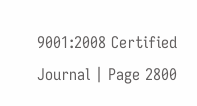9001:2008 Certified Journal | Page 2800